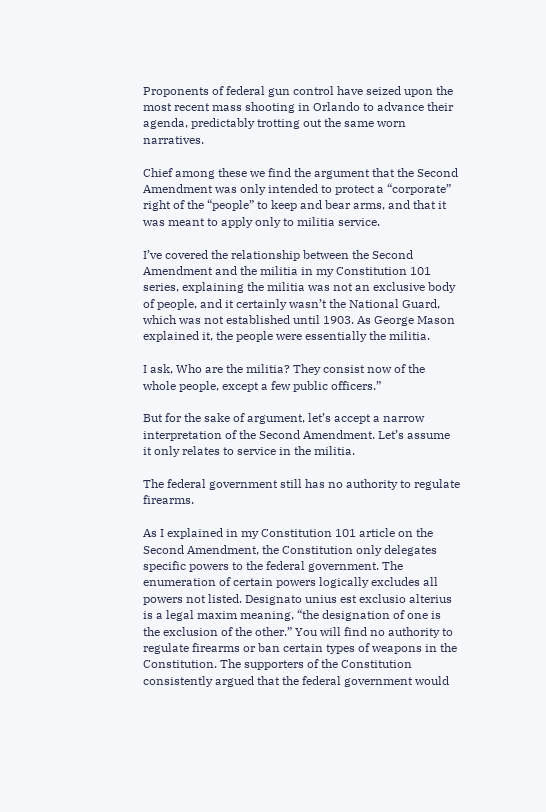Proponents of federal gun control have seized upon the most recent mass shooting in Orlando to advance their agenda, predictably trotting out the same worn narratives.

Chief among these we find the argument that the Second Amendment was only intended to protect a “corporate” right of the “people” to keep and bear arms, and that it was meant to apply only to militia service.

I’ve covered the relationship between the Second Amendment and the militia in my Constitution 101 series, explaining the militia was not an exclusive body of people, and it certainly wasn’t the National Guard, which was not established until 1903. As George Mason explained it, the people were essentially the militia.

I ask, Who are the militia? They consist now of the whole people, except a few public officers.”

But for the sake of argument, let’s accept a narrow interpretation of the Second Amendment. Let’s assume it only relates to service in the militia.

The federal government still has no authority to regulate firearms.

As I explained in my Constitution 101 article on the Second Amendment, the Constitution only delegates specific powers to the federal government. The enumeration of certain powers logically excludes all powers not listed. Designato unius est exclusio alterius is a legal maxim meaning, “the designation of one is the exclusion of the other.” You will find no authority to regulate firearms or ban certain types of weapons in the Constitution. The supporters of the Constitution consistently argued that the federal government would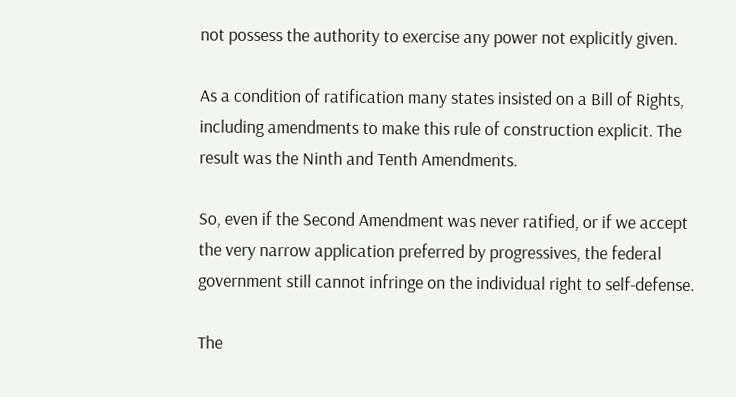not possess the authority to exercise any power not explicitly given.

As a condition of ratification many states insisted on a Bill of Rights, including amendments to make this rule of construction explicit. The result was the Ninth and Tenth Amendments.

So, even if the Second Amendment was never ratified, or if we accept the very narrow application preferred by progressives, the federal government still cannot infringe on the individual right to self-defense.

The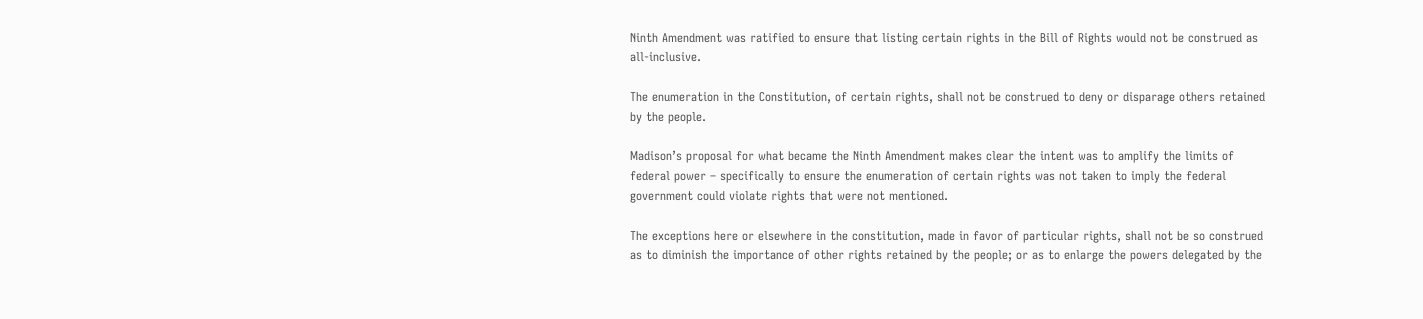Ninth Amendment was ratified to ensure that listing certain rights in the Bill of Rights would not be construed as all-inclusive.

The enumeration in the Constitution, of certain rights, shall not be construed to deny or disparage others retained by the people.

Madison’s proposal for what became the Ninth Amendment makes clear the intent was to amplify the limits of federal power – specifically to ensure the enumeration of certain rights was not taken to imply the federal government could violate rights that were not mentioned.

The exceptions here or elsewhere in the constitution, made in favor of particular rights, shall not be so construed as to diminish the importance of other rights retained by the people; or as to enlarge the powers delegated by the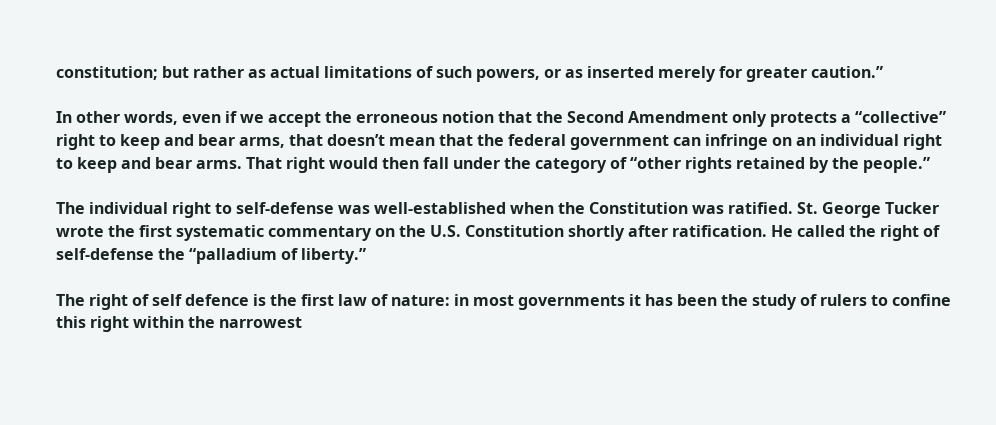constitution; but rather as actual limitations of such powers, or as inserted merely for greater caution.”

In other words, even if we accept the erroneous notion that the Second Amendment only protects a “collective” right to keep and bear arms, that doesn’t mean that the federal government can infringe on an individual right to keep and bear arms. That right would then fall under the category of “other rights retained by the people.”

The individual right to self-defense was well-established when the Constitution was ratified. St. George Tucker wrote the first systematic commentary on the U.S. Constitution shortly after ratification. He called the right of self-defense the “palladium of liberty.”

The right of self defence is the first law of nature: in most governments it has been the study of rulers to confine this right within the narrowest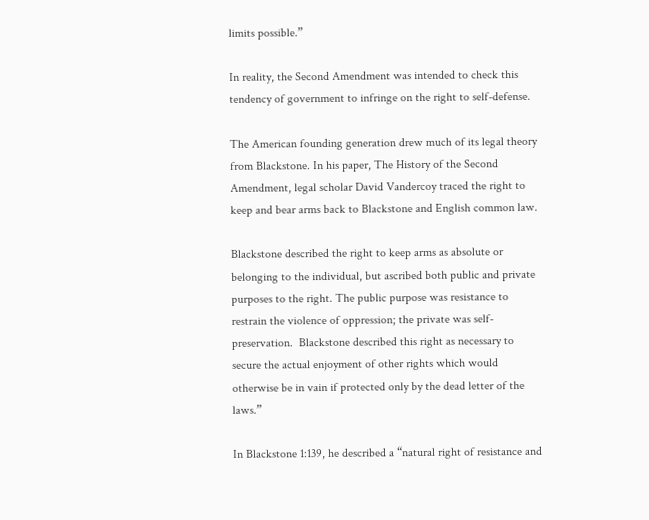limits possible.”

In reality, the Second Amendment was intended to check this tendency of government to infringe on the right to self-defense.

The American founding generation drew much of its legal theory from Blackstone. In his paper, The History of the Second Amendment, legal scholar David Vandercoy traced the right to keep and bear arms back to Blackstone and English common law.

Blackstone described the right to keep arms as absolute or belonging to the individual, but ascribed both public and private purposes to the right. The public purpose was resistance to restrain the violence of oppression; the private was self-preservation.  Blackstone described this right as necessary to secure the actual enjoyment of other rights which would otherwise be in vain if protected only by the dead letter of the laws.”

In Blackstone 1:139, he described a “natural right of resistance and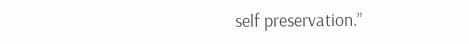self preservation.”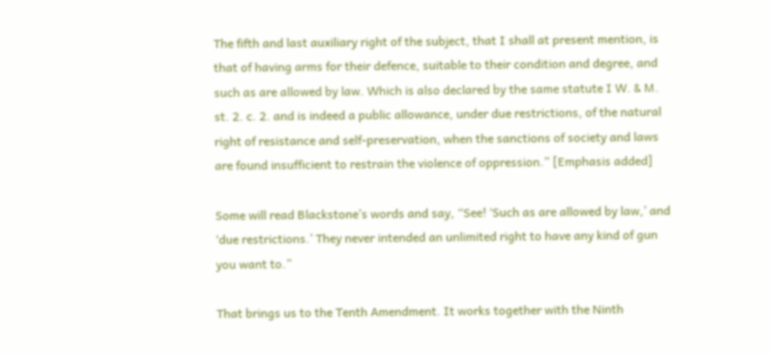The fifth and last auxiliary right of the subject, that I shall at present mention, is that of having arms for their defence, suitable to their condition and degree, and such as are allowed by law. Which is also declared by the same statute I W. & M. st. 2. c. 2. and is indeed a public allowance, under due restrictions, of the natural right of resistance and self-preservation, when the sanctions of society and laws are found insufficient to restrain the violence of oppression.” [Emphasis added]

Some will read Blackstone’s words and say, “See! ‘Such as are allowed by law,’ and ‘due restrictions.’ They never intended an unlimited right to have any kind of gun you want to.”

That brings us to the Tenth Amendment. It works together with the Ninth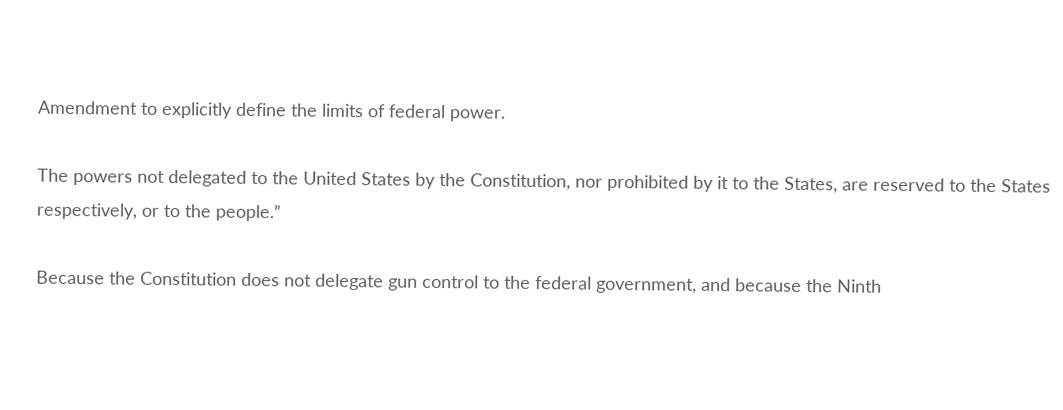Amendment to explicitly define the limits of federal power.

The powers not delegated to the United States by the Constitution, nor prohibited by it to the States, are reserved to the States respectively, or to the people.”

Because the Constitution does not delegate gun control to the federal government, and because the Ninth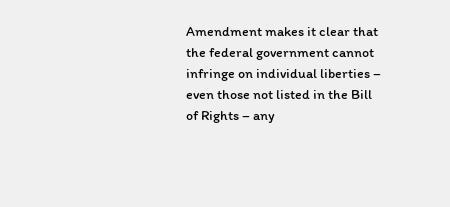Amendment makes it clear that the federal government cannot infringe on individual liberties – even those not listed in the Bill of Rights – any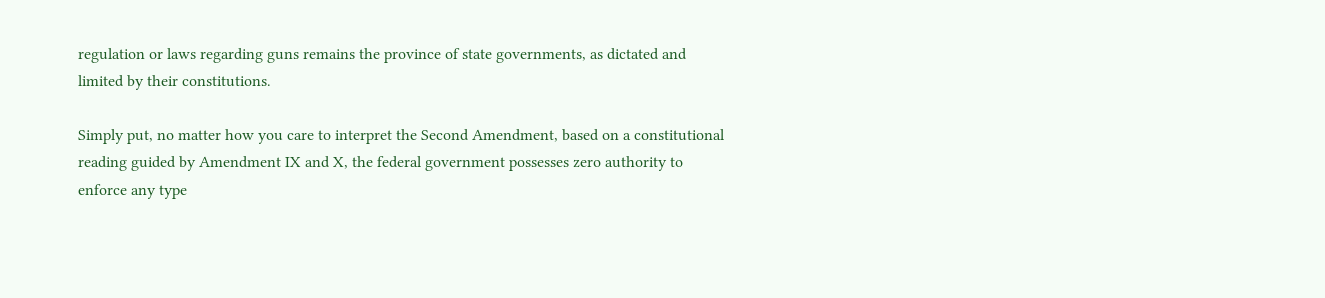regulation or laws regarding guns remains the province of state governments, as dictated and limited by their constitutions.

Simply put, no matter how you care to interpret the Second Amendment, based on a constitutional reading guided by Amendment IX and X, the federal government possesses zero authority to enforce any type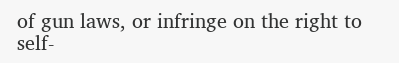of gun laws, or infringe on the right to self-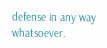defense in any way whatsoever.